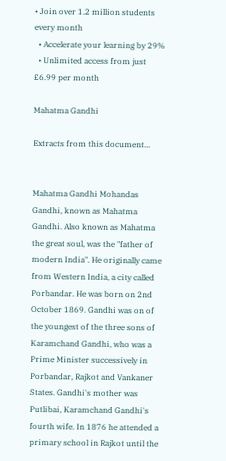• Join over 1.2 million students every month
  • Accelerate your learning by 29%
  • Unlimited access from just £6.99 per month

Mahatma Gandhi

Extracts from this document...


Mahatma Gandhi Mohandas Gandhi, known as Mahatma Gandhi. Also known as Mahatma the great soul, was the "father of modern India". He originally came from Western India, a city called Porbandar. He was born on 2nd October 1869. Gandhi was on of the youngest of the three sons of Karamchand Gandhi, who was a Prime Minister successively in Porbandar, Rajkot and Vankaner States. Gandhi's mother was Putlibai, Karamchand Gandhi's fourth wife. In 1876 he attended a primary school in Rajkot until the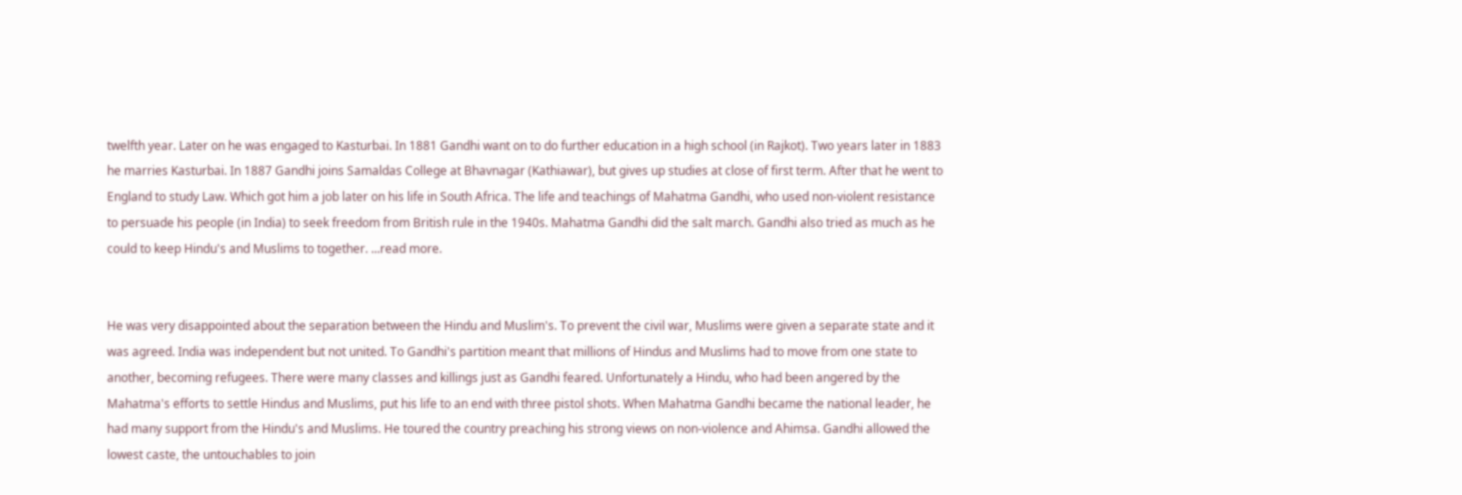twelfth year. Later on he was engaged to Kasturbai. In 1881 Gandhi want on to do further education in a high school (in Rajkot). Two years later in 1883 he marries Kasturbai. In 1887 Gandhi joins Samaldas College at Bhavnagar (Kathiawar), but gives up studies at close of first term. After that he went to England to study Law. Which got him a job later on his life in South Africa. The life and teachings of Mahatma Gandhi, who used non-violent resistance to persuade his people (in India) to seek freedom from British rule in the 1940s. Mahatma Gandhi did the salt march. Gandhi also tried as much as he could to keep Hindu's and Muslims to together. ...read more.


He was very disappointed about the separation between the Hindu and Muslim's. To prevent the civil war, Muslims were given a separate state and it was agreed. India was independent but not united. To Gandhi's partition meant that millions of Hindus and Muslims had to move from one state to another, becoming refugees. There were many classes and killings just as Gandhi feared. Unfortunately a Hindu, who had been angered by the Mahatma's efforts to settle Hindus and Muslims, put his life to an end with three pistol shots. When Mahatma Gandhi became the national leader, he had many support from the Hindu's and Muslims. He toured the country preaching his strong views on non-violence and Ahimsa. Gandhi allowed the lowest caste, the untouchables to join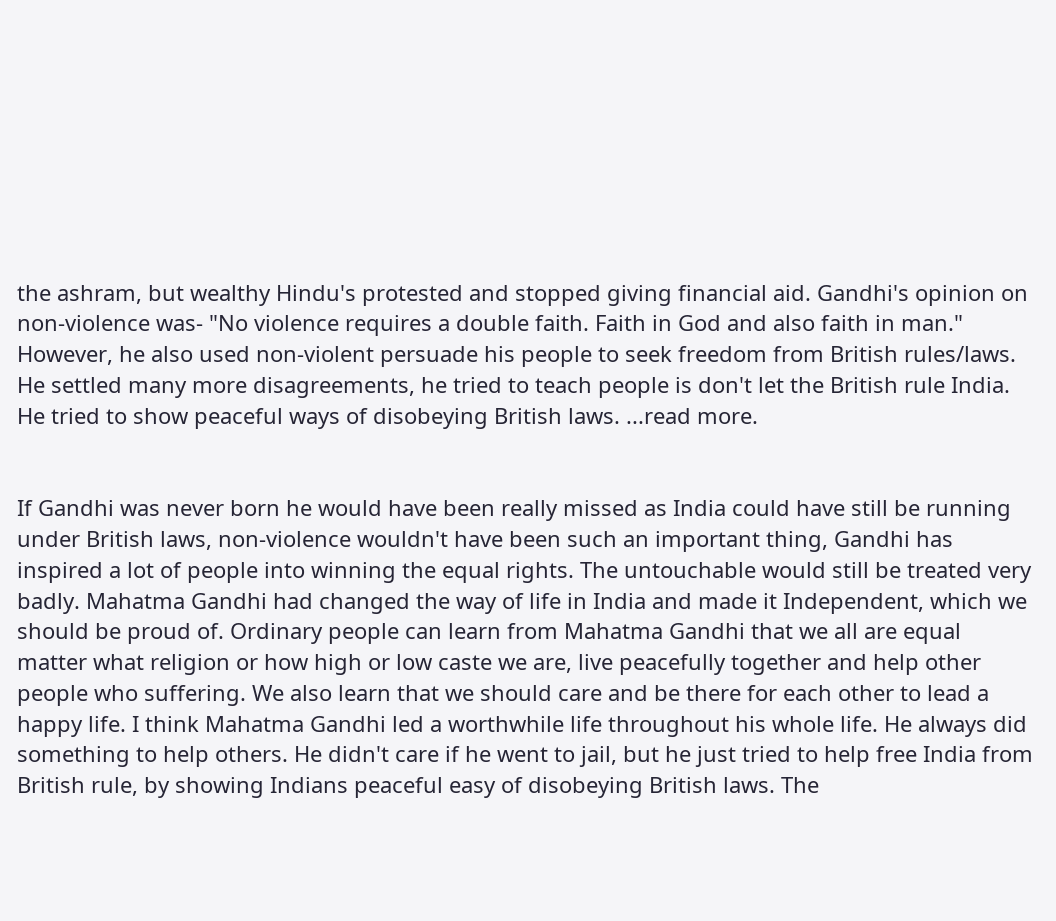the ashram, but wealthy Hindu's protested and stopped giving financial aid. Gandhi's opinion on non-violence was- "No violence requires a double faith. Faith in God and also faith in man." However, he also used non-violent persuade his people to seek freedom from British rules/laws. He settled many more disagreements, he tried to teach people is don't let the British rule India. He tried to show peaceful ways of disobeying British laws. ...read more.


If Gandhi was never born he would have been really missed as India could have still be running under British laws, non-violence wouldn't have been such an important thing, Gandhi has inspired a lot of people into winning the equal rights. The untouchable would still be treated very badly. Mahatma Gandhi had changed the way of life in India and made it Independent, which we should be proud of. Ordinary people can learn from Mahatma Gandhi that we all are equal matter what religion or how high or low caste we are, live peacefully together and help other people who suffering. We also learn that we should care and be there for each other to lead a happy life. I think Mahatma Gandhi led a worthwhile life throughout his whole life. He always did something to help others. He didn't care if he went to jail, but he just tried to help free India from British rule, by showing Indians peaceful easy of disobeying British laws. The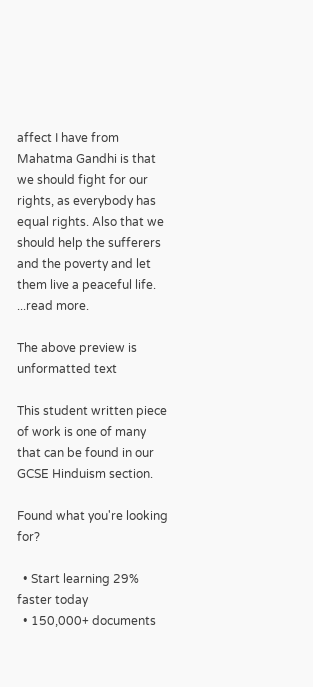affect I have from Mahatma Gandhi is that we should fight for our rights, as everybody has equal rights. Also that we should help the sufferers and the poverty and let them live a peaceful life. ...read more.

The above preview is unformatted text

This student written piece of work is one of many that can be found in our GCSE Hinduism section.

Found what you're looking for?

  • Start learning 29% faster today
  • 150,000+ documents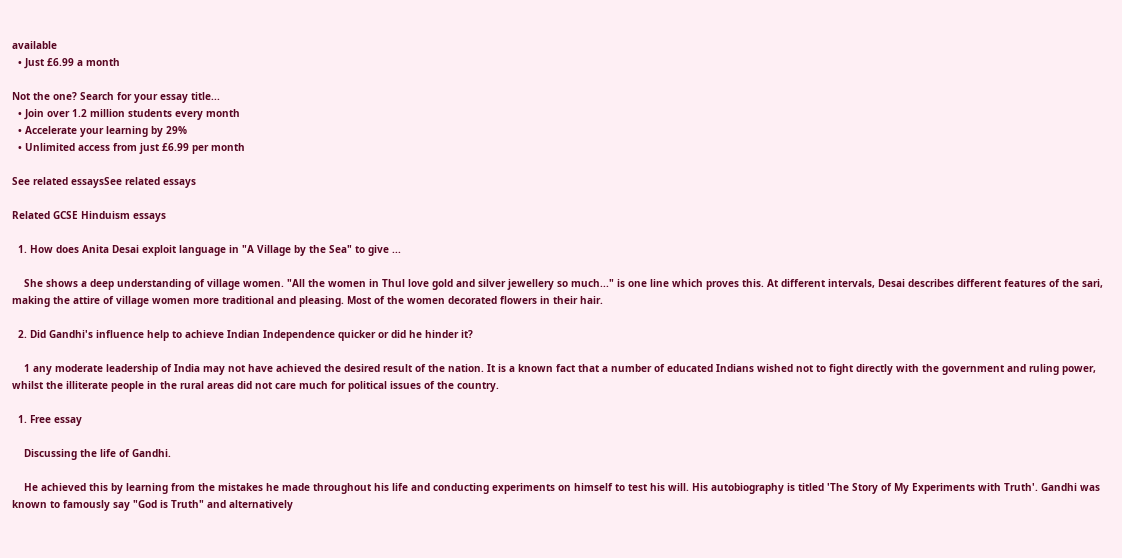available
  • Just £6.99 a month

Not the one? Search for your essay title...
  • Join over 1.2 million students every month
  • Accelerate your learning by 29%
  • Unlimited access from just £6.99 per month

See related essaysSee related essays

Related GCSE Hinduism essays

  1. How does Anita Desai exploit language in "A Village by the Sea" to give ...

    She shows a deep understanding of village women. "All the women in Thul love gold and silver jewellery so much..." is one line which proves this. At different intervals, Desai describes different features of the sari, making the attire of village women more traditional and pleasing. Most of the women decorated flowers in their hair.

  2. Did Gandhi's influence help to achieve Indian Independence quicker or did he hinder it?

    1 any moderate leadership of India may not have achieved the desired result of the nation. It is a known fact that a number of educated Indians wished not to fight directly with the government and ruling power, whilst the illiterate people in the rural areas did not care much for political issues of the country.

  1. Free essay

    Discussing the life of Gandhi.

    He achieved this by learning from the mistakes he made throughout his life and conducting experiments on himself to test his will. His autobiography is titled 'The Story of My Experiments with Truth'. Gandhi was known to famously say "God is Truth" and alternatively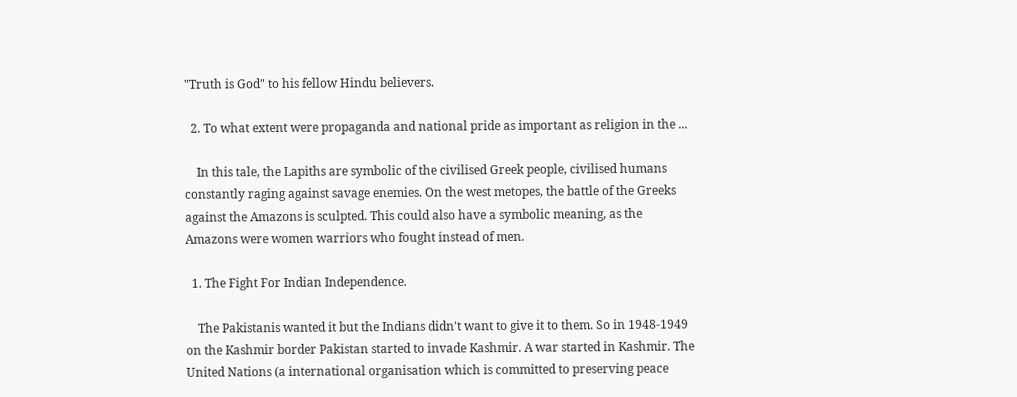"Truth is God" to his fellow Hindu believers.

  2. To what extent were propaganda and national pride as important as religion in the ...

    In this tale, the Lapiths are symbolic of the civilised Greek people, civilised humans constantly raging against savage enemies. On the west metopes, the battle of the Greeks against the Amazons is sculpted. This could also have a symbolic meaning, as the Amazons were women warriors who fought instead of men.

  1. The Fight For Indian Independence.

    The Pakistanis wanted it but the Indians didn't want to give it to them. So in 1948-1949 on the Kashmir border Pakistan started to invade Kashmir. A war started in Kashmir. The United Nations (a international organisation which is committed to preserving peace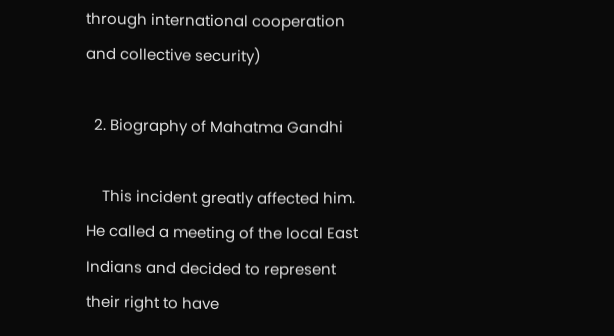through international cooperation and collective security)

  2. Biography of Mahatma Gandhi

    This incident greatly affected him. He called a meeting of the local East Indians and decided to represent their right to have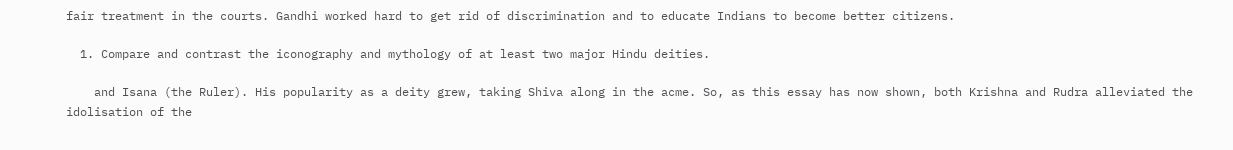fair treatment in the courts. Gandhi worked hard to get rid of discrimination and to educate Indians to become better citizens.

  1. Compare and contrast the iconography and mythology of at least two major Hindu deities.

    and Isana (the Ruler). His popularity as a deity grew, taking Shiva along in the acme. So, as this essay has now shown, both Krishna and Rudra alleviated the idolisation of the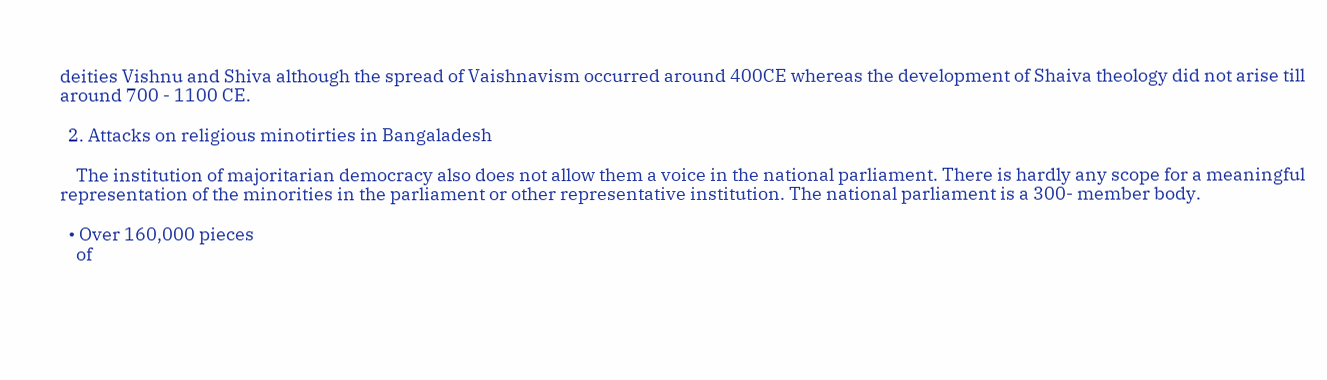deities Vishnu and Shiva although the spread of Vaishnavism occurred around 400CE whereas the development of Shaiva theology did not arise till around 700 - 1100 CE.

  2. Attacks on religious minotirties in Bangaladesh

    The institution of majoritarian democracy also does not allow them a voice in the national parliament. There is hardly any scope for a meaningful representation of the minorities in the parliament or other representative institution. The national parliament is a 300- member body.

  • Over 160,000 pieces
    of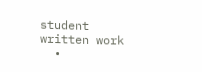student written work
  •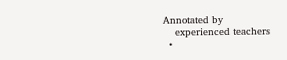Annotated by
    experienced teachers
  •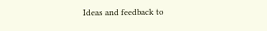Ideas and feedback to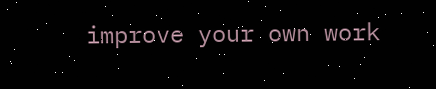improve your own work